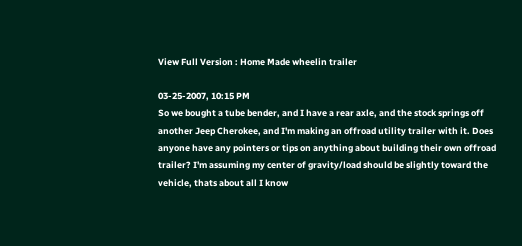View Full Version : Home Made wheelin trailer

03-25-2007, 10:15 PM
So we bought a tube bender, and I have a rear axle, and the stock springs off another Jeep Cherokee, and I'm making an offroad utility trailer with it. Does anyone have any pointers or tips on anything about building their own offroad trailer? I'm assuming my center of gravity/load should be slightly toward the vehicle, thats about all I know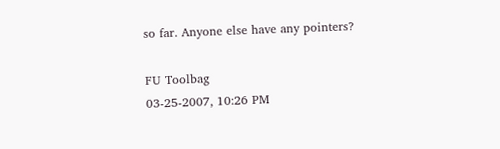so far. Anyone else have any pointers?

FU Toolbag
03-25-2007, 10:26 PM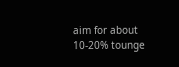aim for about 10-20% tounge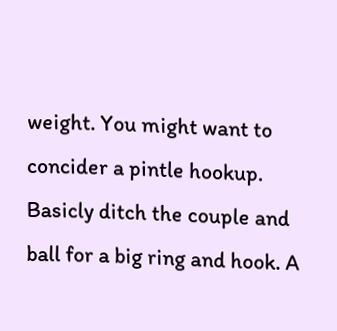weight. You might want to concider a pintle hookup. Basicly ditch the couple and ball for a big ring and hook. A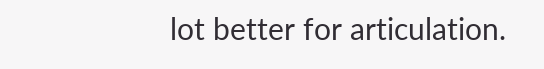lot better for articulation.